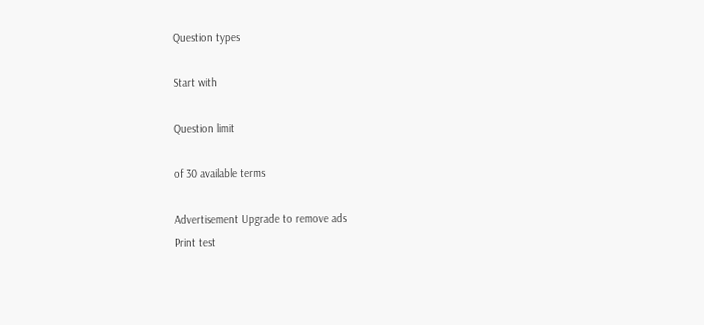Question types

Start with

Question limit

of 30 available terms

Advertisement Upgrade to remove ads
Print test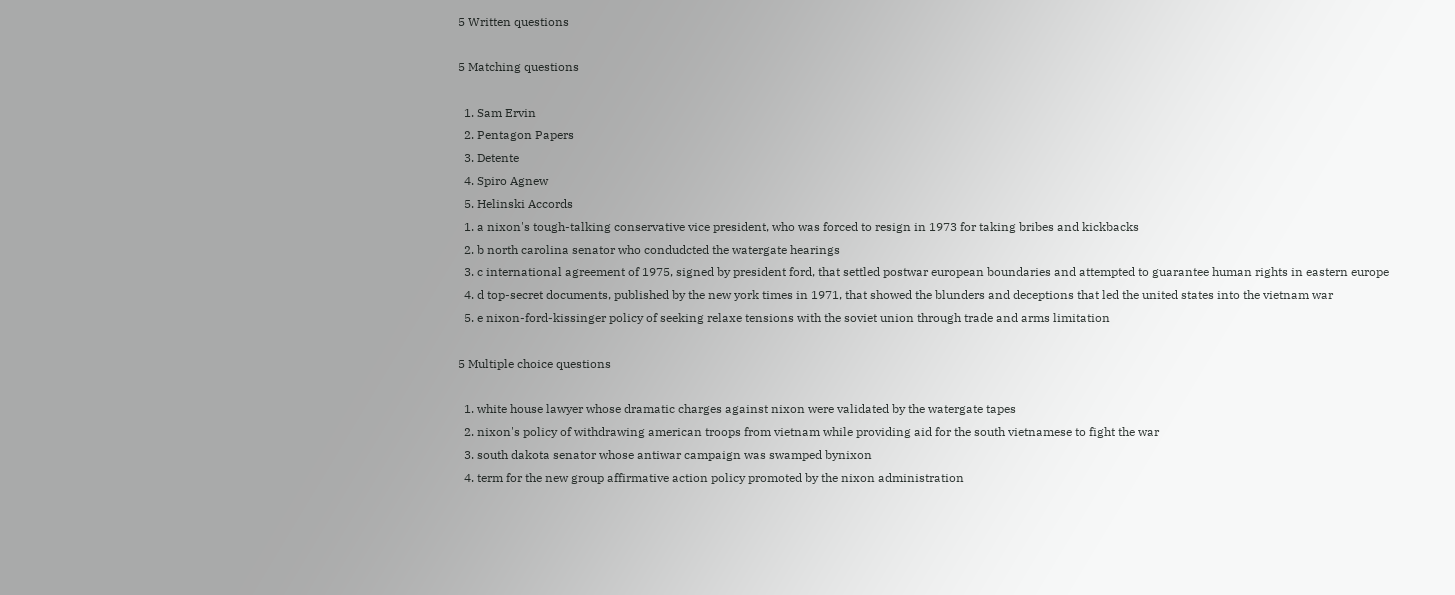5 Written questions

5 Matching questions

  1. Sam Ervin
  2. Pentagon Papers
  3. Detente
  4. Spiro Agnew
  5. Helinski Accords
  1. a nixon's tough-talking conservative vice president, who was forced to resign in 1973 for taking bribes and kickbacks
  2. b north carolina senator who condudcted the watergate hearings
  3. c international agreement of 1975, signed by president ford, that settled postwar european boundaries and attempted to guarantee human rights in eastern europe
  4. d top-secret documents, published by the new york times in 1971, that showed the blunders and deceptions that led the united states into the vietnam war
  5. e nixon-ford-kissinger policy of seeking relaxe tensions with the soviet union through trade and arms limitation

5 Multiple choice questions

  1. white house lawyer whose dramatic charges against nixon were validated by the watergate tapes
  2. nixon's policy of withdrawing american troops from vietnam while providing aid for the south vietnamese to fight the war
  3. south dakota senator whose antiwar campaign was swamped bynixon
  4. term for the new group affirmative action policy promoted by the nixon administration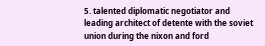5. talented diplomatic negotiator and leading architect of detente with the soviet union during the nixon and ford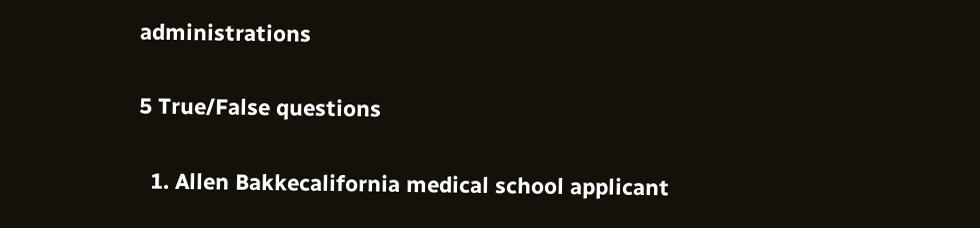administrations

5 True/False questions

  1. Allen Bakkecalifornia medical school applicant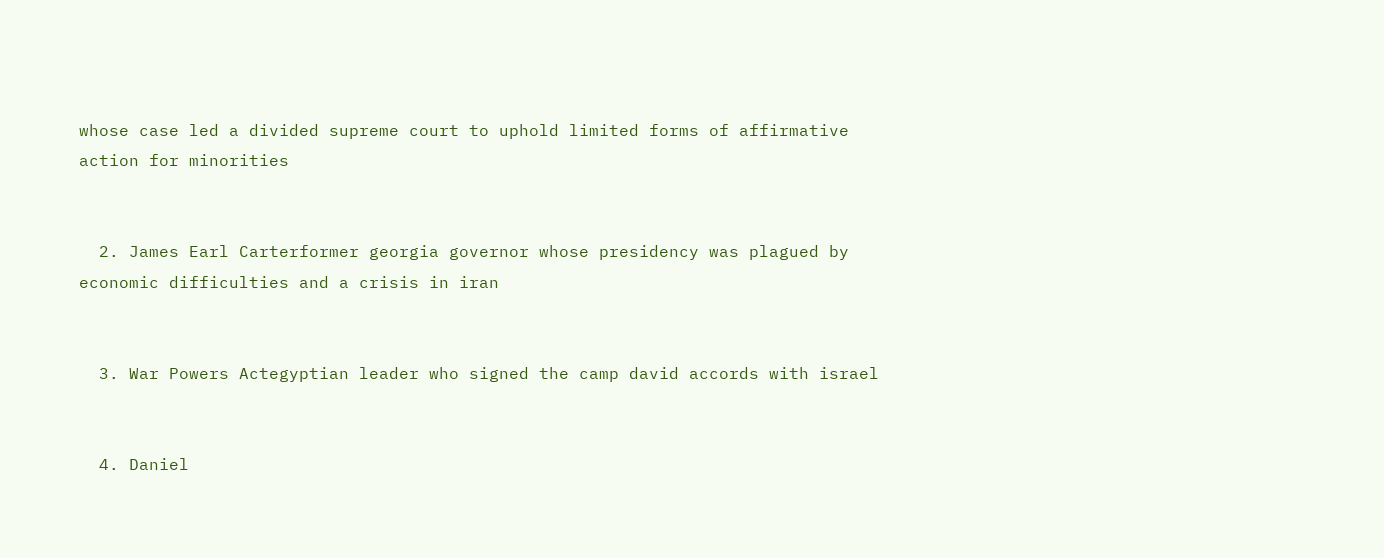whose case led a divided supreme court to uphold limited forms of affirmative action for minorities


  2. James Earl Carterformer georgia governor whose presidency was plagued by economic difficulties and a crisis in iran


  3. War Powers Actegyptian leader who signed the camp david accords with israel


  4. Daniel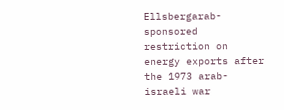Ellsbergarab-sponsored restriction on energy exports after the 1973 arab-israeli war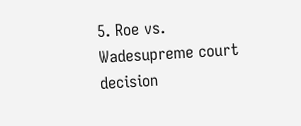5. Roe vs. Wadesupreme court decision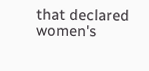that declared women's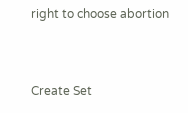right to choose abortion


Create Set